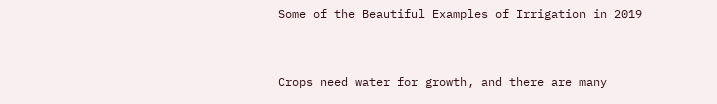Some of the Beautiful Examples of Irrigation in 2019


Crops need water for growth, and there are many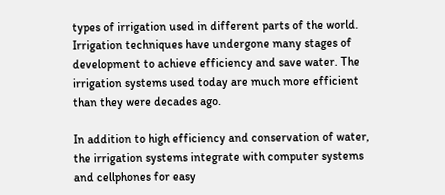types of irrigation used in different parts of the world. Irrigation techniques have undergone many stages of development to achieve efficiency and save water. The irrigation systems used today are much more efficient than they were decades ago.

In addition to high efficiency and conservation of water, the irrigation systems integrate with computer systems and cellphones for easy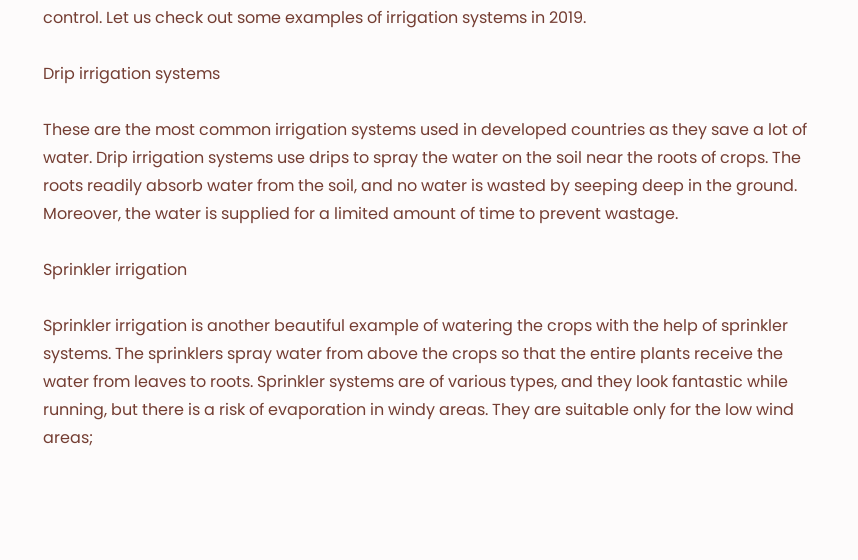control. Let us check out some examples of irrigation systems in 2019.

Drip irrigation systems

These are the most common irrigation systems used in developed countries as they save a lot of water. Drip irrigation systems use drips to spray the water on the soil near the roots of crops. The roots readily absorb water from the soil, and no water is wasted by seeping deep in the ground. Moreover, the water is supplied for a limited amount of time to prevent wastage.

Sprinkler irrigation

Sprinkler irrigation is another beautiful example of watering the crops with the help of sprinkler systems. The sprinklers spray water from above the crops so that the entire plants receive the water from leaves to roots. Sprinkler systems are of various types, and they look fantastic while running, but there is a risk of evaporation in windy areas. They are suitable only for the low wind areas;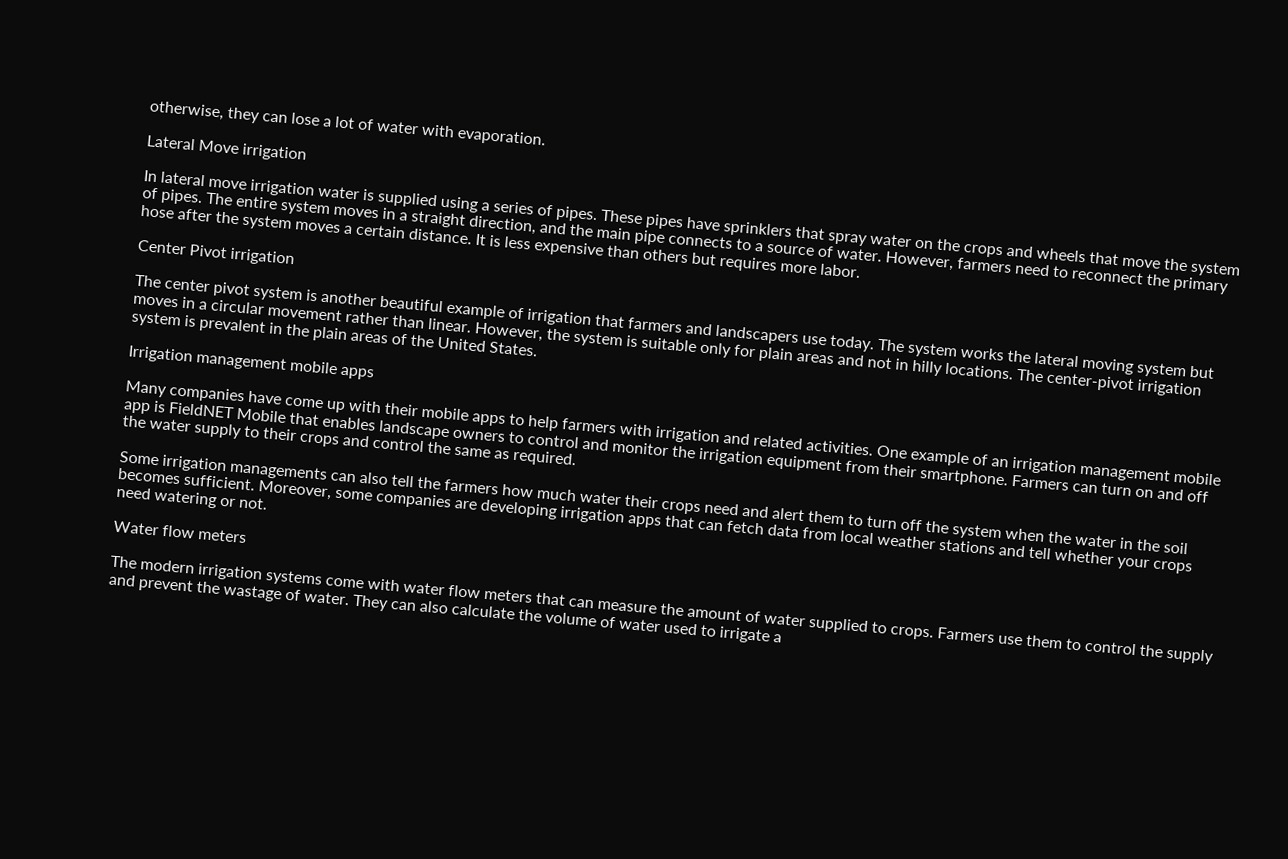otherwise, they can lose a lot of water with evaporation.

Lateral Move irrigation

In lateral move irrigation water is supplied using a series of pipes. These pipes have sprinklers that spray water on the crops and wheels that move the system of pipes. The entire system moves in a straight direction, and the main pipe connects to a source of water. However, farmers need to reconnect the primary hose after the system moves a certain distance. It is less expensive than others but requires more labor.

Center Pivot irrigation

The center pivot system is another beautiful example of irrigation that farmers and landscapers use today. The system works the lateral moving system but moves in a circular movement rather than linear. However, the system is suitable only for plain areas and not in hilly locations. The center-pivot irrigation system is prevalent in the plain areas of the United States.

Irrigation management mobile apps

Many companies have come up with their mobile apps to help farmers with irrigation and related activities. One example of an irrigation management mobile app is FieldNET Mobile that enables landscape owners to control and monitor the irrigation equipment from their smartphone. Farmers can turn on and off the water supply to their crops and control the same as required.

Some irrigation managements can also tell the farmers how much water their crops need and alert them to turn off the system when the water in the soil becomes sufficient. Moreover, some companies are developing irrigation apps that can fetch data from local weather stations and tell whether your crops need watering or not.

Water flow meters

The modern irrigation systems come with water flow meters that can measure the amount of water supplied to crops. Farmers use them to control the supply and prevent the wastage of water. They can also calculate the volume of water used to irrigate a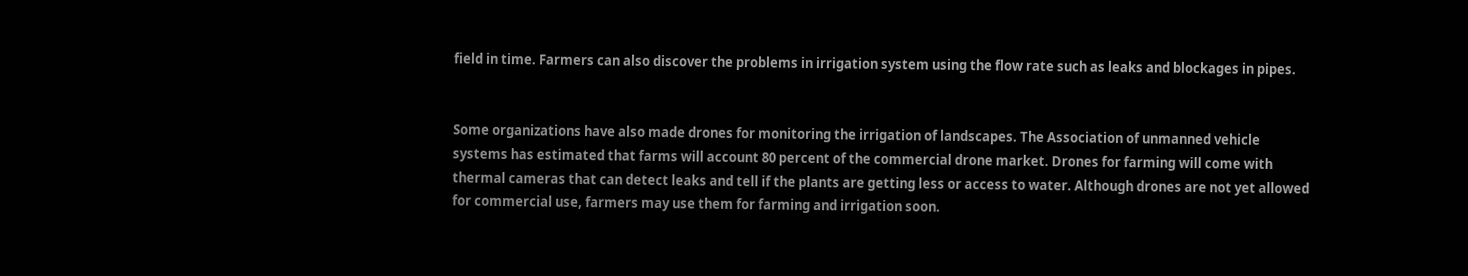field in time. Farmers can also discover the problems in irrigation system using the flow rate such as leaks and blockages in pipes.


Some organizations have also made drones for monitoring the irrigation of landscapes. The Association of unmanned vehicle systems has estimated that farms will account 80 percent of the commercial drone market. Drones for farming will come with thermal cameras that can detect leaks and tell if the plants are getting less or access to water. Although drones are not yet allowed for commercial use, farmers may use them for farming and irrigation soon.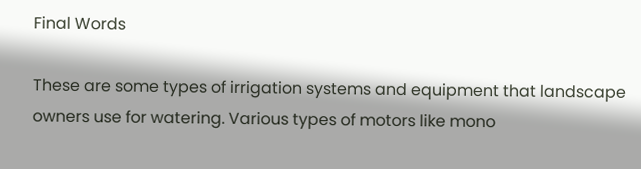Final Words

These are some types of irrigation systems and equipment that landscape owners use for watering. Various types of motors like mono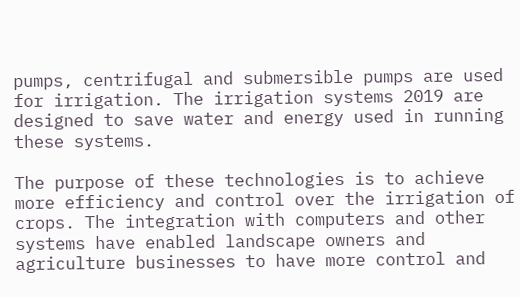pumps, centrifugal and submersible pumps are used for irrigation. The irrigation systems 2019 are designed to save water and energy used in running these systems.

The purpose of these technologies is to achieve more efficiency and control over the irrigation of crops. The integration with computers and other systems have enabled landscape owners and agriculture businesses to have more control and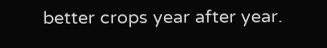better crops year after year.